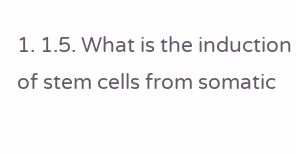1. 1.5. What is the induction of stem cells from somatic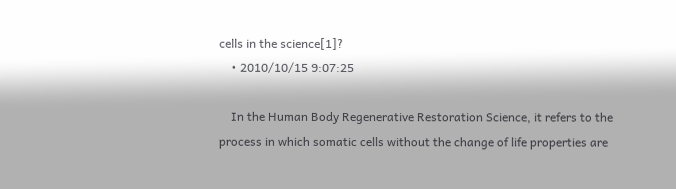cells in the science[1]?
    • 2010/10/15 9:07:25

    In the Human Body Regenerative Restoration Science, it refers to the process in which somatic cells without the change of life properties are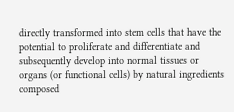directly transformed into stem cells that have the potential to proliferate and differentiate and subsequently develop into normal tissues or organs (or functional cells) by natural ingredients composed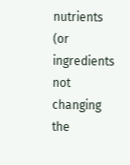nutrients (or ingredients not changing the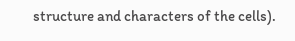structure and characters of the cells).